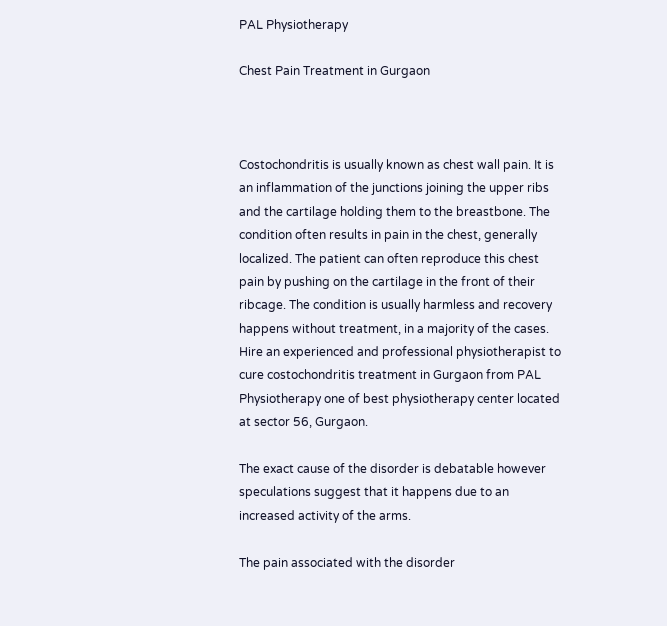PAL Physiotherapy

Chest Pain Treatment in Gurgaon



Costochondritis is usually known as chest wall pain. It is an inflammation of the junctions joining the upper ribs and the cartilage holding them to the breastbone. The condition often results in pain in the chest, generally localized. The patient can often reproduce this chest pain by pushing on the cartilage in the front of their ribcage. The condition is usually harmless and recovery happens without treatment, in a majority of the cases. Hire an experienced and professional physiotherapist to cure costochondritis treatment in Gurgaon from PAL Physiotherapy one of best physiotherapy center located at sector 56, Gurgaon.

The exact cause of the disorder is debatable however speculations suggest that it happens due to an increased activity of the arms.

The pain associated with the disorder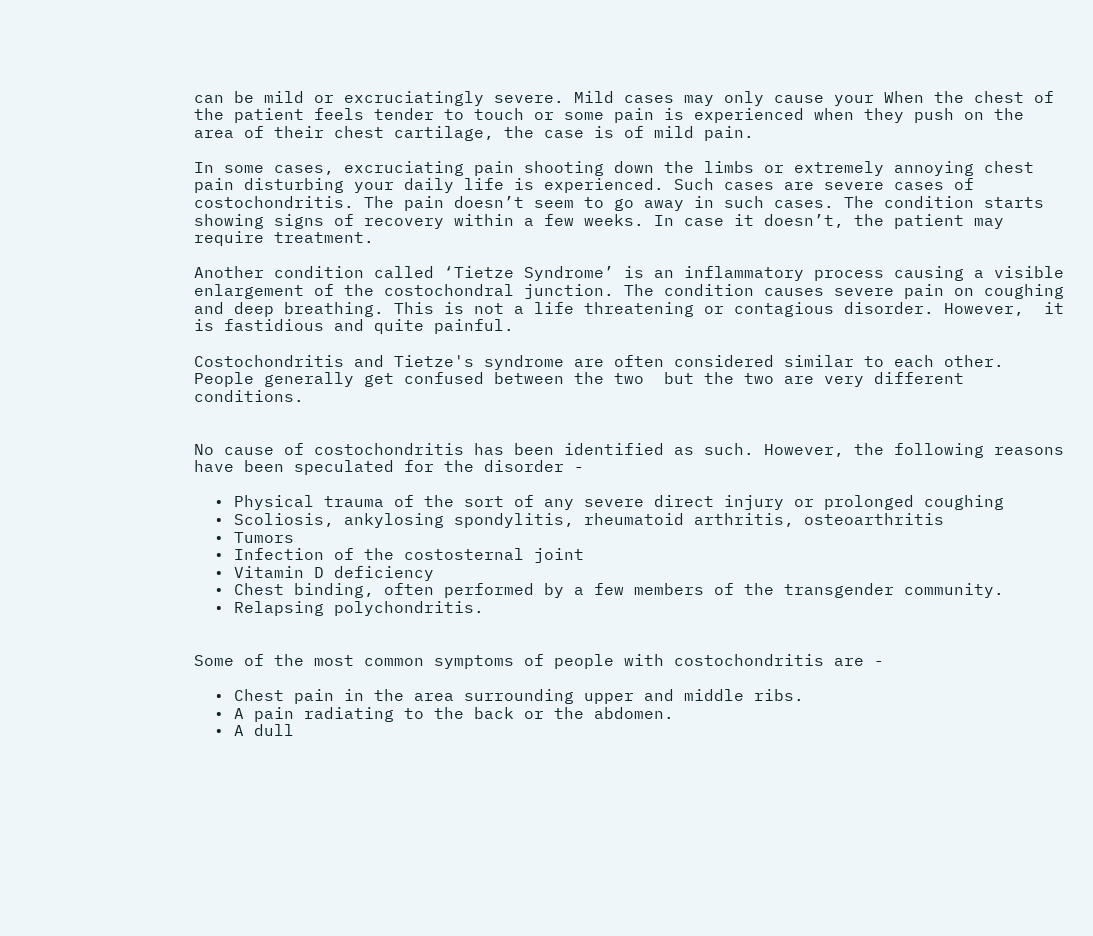can be mild or excruciatingly severe. Mild cases may only cause your When the chest of the patient feels tender to touch or some pain is experienced when they push on the area of their chest cartilage, the case is of mild pain.

In some cases, excruciating pain shooting down the limbs or extremely annoying chest pain disturbing your daily life is experienced. Such cases are severe cases of costochondritis. The pain doesn’t seem to go away in such cases. The condition starts showing signs of recovery within a few weeks. In case it doesn’t, the patient may require treatment.

Another condition called ‘Tietze Syndrome’ is an inflammatory process causing a visible enlargement of the costochondral junction. The condition causes severe pain on coughing and deep breathing. This is not a life threatening or contagious disorder. However,  it is fastidious and quite painful.

Costochondritis and Tietze's syndrome are often considered similar to each other. People generally get confused between the two  but the two are very different conditions.


No cause of costochondritis has been identified as such. However, the following reasons have been speculated for the disorder -

  • Physical trauma of the sort of any severe direct injury or prolonged coughing
  • Scoliosis, ankylosing spondylitis, rheumatoid arthritis, osteoarthritis
  • Tumors
  • Infection of the costosternal joint
  • Vitamin D deficiency
  • Chest binding, often performed by a few members of the transgender community.
  • Relapsing polychondritis.


Some of the most common symptoms of people with costochondritis are -

  • Chest pain in the area surrounding upper and middle ribs.
  • A pain radiating to the back or the abdomen.
  • A dull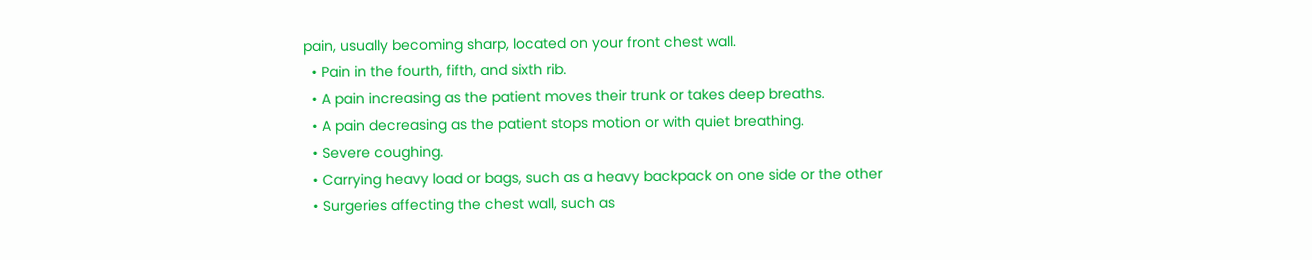pain, usually becoming sharp, located on your front chest wall.
  • Pain in the fourth, fifth, and sixth rib.
  • A pain increasing as the patient moves their trunk or takes deep breaths.
  • A pain decreasing as the patient stops motion or with quiet breathing.
  • Severe coughing.
  • Carrying heavy load or bags, such as a heavy backpack on one side or the other
  • Surgeries affecting the chest wall, such as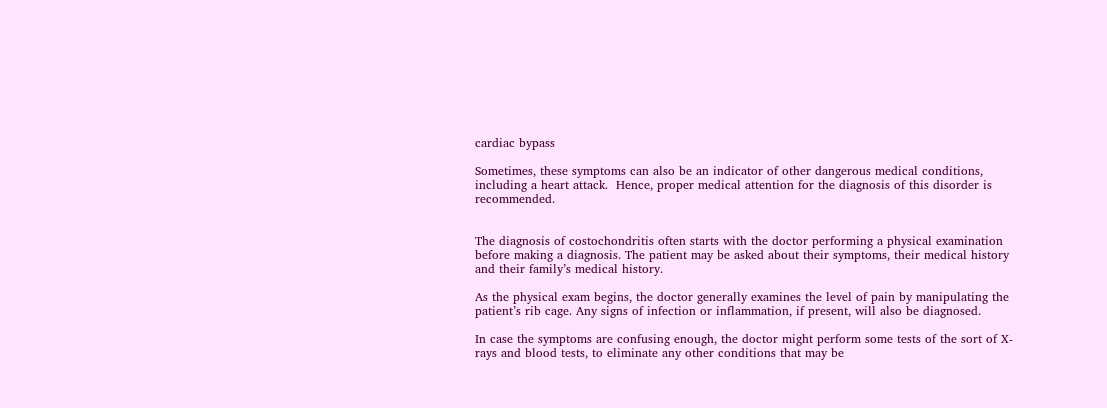cardiac bypass

Sometimes, these symptoms can also be an indicator of other dangerous medical conditions, including a heart attack.  Hence, proper medical attention for the diagnosis of this disorder is recommended.


The diagnosis of costochondritis often starts with the doctor performing a physical examination before making a diagnosis. The patient may be asked about their symptoms, their medical history and their family’s medical history.

As the physical exam begins, the doctor generally examines the level of pain by manipulating the patient’s rib cage. Any signs of infection or inflammation, if present, will also be diagnosed.

In case the symptoms are confusing enough, the doctor might perform some tests of the sort of X-rays and blood tests, to eliminate any other conditions that may be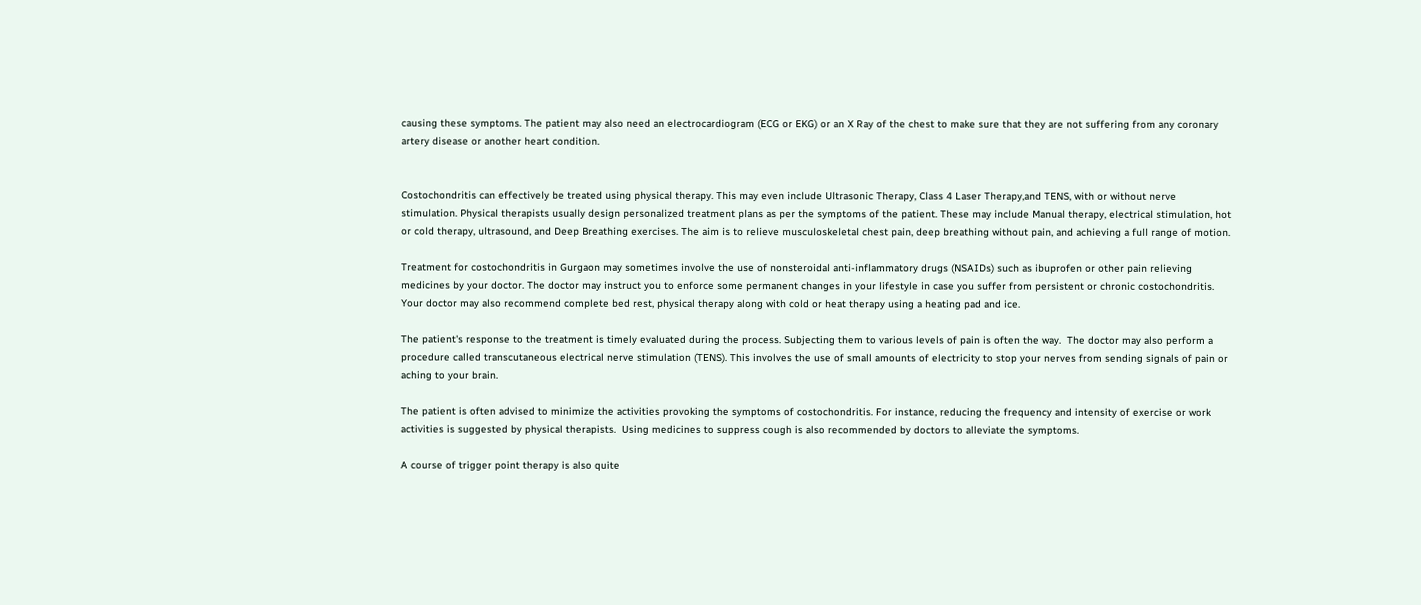causing these symptoms. The patient may also need an electrocardiogram (ECG or EKG) or an X Ray of the chest to make sure that they are not suffering from any coronary artery disease or another heart condition.


Costochondritis can effectively be treated using physical therapy. This may even include Ultrasonic Therapy, Class 4 Laser Therapy,and TENS, with or without nerve stimulation. Physical therapists usually design personalized treatment plans as per the symptoms of the patient. These may include Manual therapy, electrical stimulation, hot or cold therapy, ultrasound, and Deep Breathing exercises. The aim is to relieve musculoskeletal chest pain, deep breathing without pain, and achieving a full range of motion.

Treatment for costochondritis in Gurgaon may sometimes involve the use of nonsteroidal anti-inflammatory drugs (NSAIDs) such as ibuprofen or other pain relieving medicines by your doctor. The doctor may instruct you to enforce some permanent changes in your lifestyle in case you suffer from persistent or chronic costochondritis. Your doctor may also recommend complete bed rest, physical therapy along with cold or heat therapy using a heating pad and ice.

The patient's response to the treatment is timely evaluated during the process. Subjecting them to various levels of pain is often the way.  The doctor may also perform a procedure called transcutaneous electrical nerve stimulation (TENS). This involves the use of small amounts of electricity to stop your nerves from sending signals of pain or aching to your brain.

The patient is often advised to minimize the activities provoking the symptoms of costochondritis. For instance, reducing the frequency and intensity of exercise or work activities is suggested by physical therapists.  Using medicines to suppress cough is also recommended by doctors to alleviate the symptoms.

A course of trigger point therapy is also quite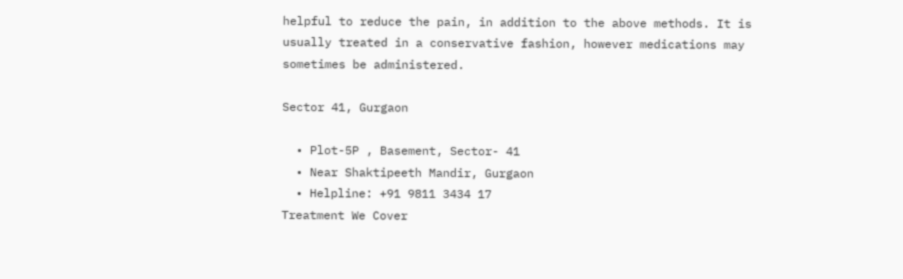helpful to reduce the pain, in addition to the above methods. It is usually treated in a conservative fashion, however medications may sometimes be administered.

Sector 41, Gurgaon

  • Plot-5P , Basement, Sector- 41
  • Near Shaktipeeth Mandir, Gurgaon
  • Helpline: +91 9811 3434 17
Treatment We Cover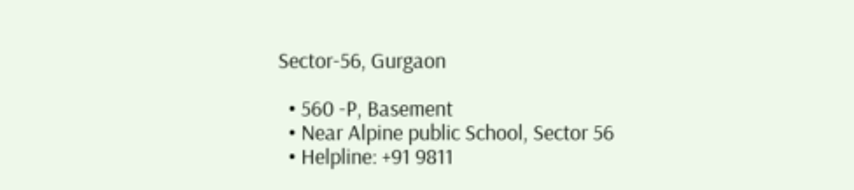Sector-56, Gurgaon

  • 560 -P, Basement
  • Near Alpine public School, Sector 56
  • Helpline: +91 9811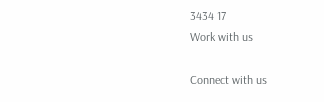3434 17
Work with us

Connect with us